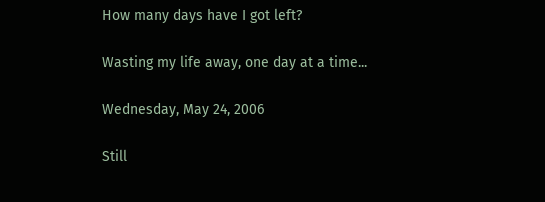How many days have I got left?

Wasting my life away, one day at a time...

Wednesday, May 24, 2006

Still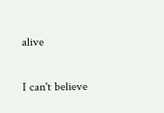alive

I can't believe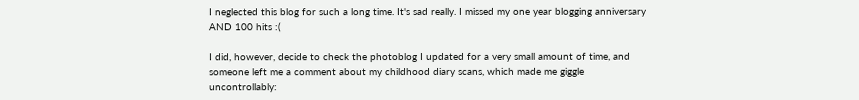I neglected this blog for such a long time. It's sad really. I missed my one year blogging anniversary AND 100 hits :(

I did, however, decide to check the photoblog I updated for a very small amount of time, and someone left me a comment about my childhood diary scans, which made me giggle uncontrollably: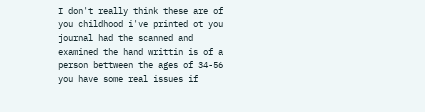I don't really think these are of you childhood i've printed ot you journal had the scanned and examined the hand writtin is of a person bettween the ages of 34-56 you have some real issues if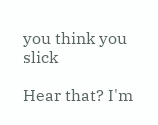you think you slick

Hear that? I'm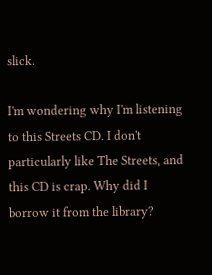slick.

I'm wondering why I'm listening to this Streets CD. I don't particularly like The Streets, and this CD is crap. Why did I borrow it from the library?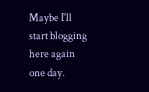Maybe I'll start blogging here again one day.